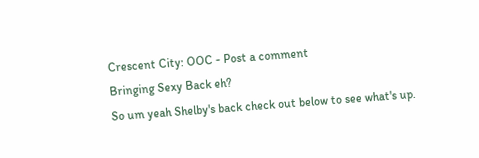Crescent City: OOC - Post a comment
Bringing Sexy Back eh?
So um yeah Shelby's back check out below to see what's up.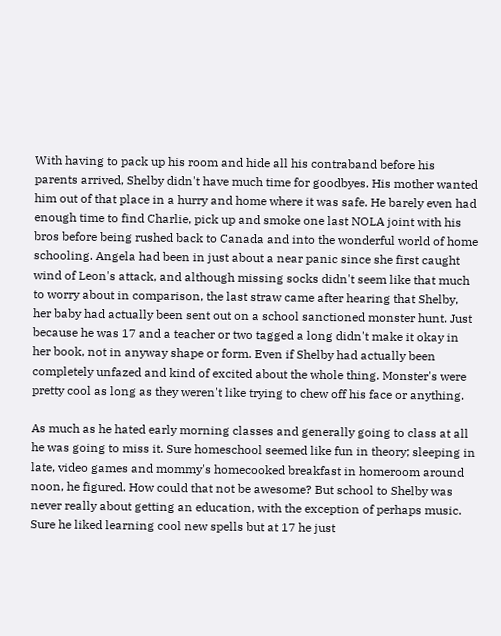With having to pack up his room and hide all his contraband before his parents arrived, Shelby didn't have much time for goodbyes. His mother wanted him out of that place in a hurry and home where it was safe. He barely even had enough time to find Charlie, pick up and smoke one last NOLA joint with his bros before being rushed back to Canada and into the wonderful world of home schooling. Angela had been in just about a near panic since she first caught wind of Leon's attack, and although missing socks didn't seem like that much to worry about in comparison, the last straw came after hearing that Shelby, her baby had actually been sent out on a school sanctioned monster hunt. Just because he was 17 and a teacher or two tagged a long didn't make it okay in her book, not in anyway shape or form. Even if Shelby had actually been completely unfazed and kind of excited about the whole thing. Monster's were pretty cool as long as they weren't like trying to chew off his face or anything.

As much as he hated early morning classes and generally going to class at all he was going to miss it. Sure homeschool seemed like fun in theory; sleeping in late, video games and mommy's homecooked breakfast in homeroom around noon, he figured. How could that not be awesome? But school to Shelby was never really about getting an education, with the exception of perhaps music. Sure he liked learning cool new spells but at 17 he just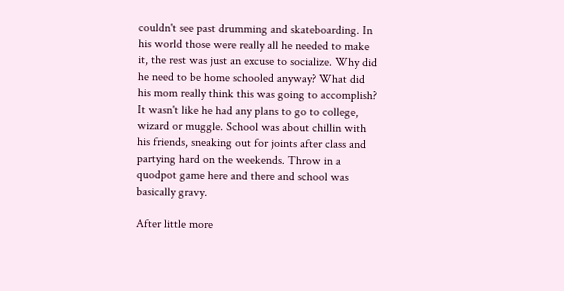couldn't see past drumming and skateboarding. In his world those were really all he needed to make it, the rest was just an excuse to socialize. Why did he need to be home schooled anyway? What did his mom really think this was going to accomplish? It wasn't like he had any plans to go to college, wizard or muggle. School was about chillin with his friends, sneaking out for joints after class and partying hard on the weekends. Throw in a quodpot game here and there and school was basically gravy.

After little more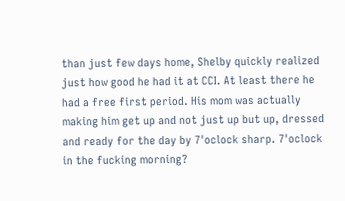than just few days home, Shelby quickly realized just how good he had it at CCI. At least there he had a free first period. His mom was actually making him get up and not just up but up, dressed and ready for the day by 7'oclock sharp. 7'oclock in the fucking morning?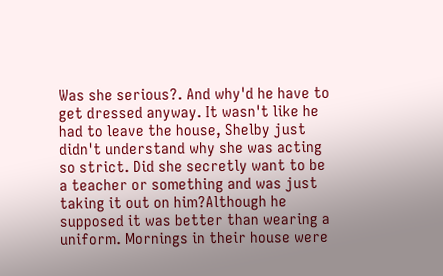Was she serious?. And why'd he have to get dressed anyway. It wasn't like he had to leave the house, Shelby just didn't understand why she was acting so strict. Did she secretly want to be a teacher or something and was just taking it out on him?Although he supposed it was better than wearing a uniform. Mornings in their house were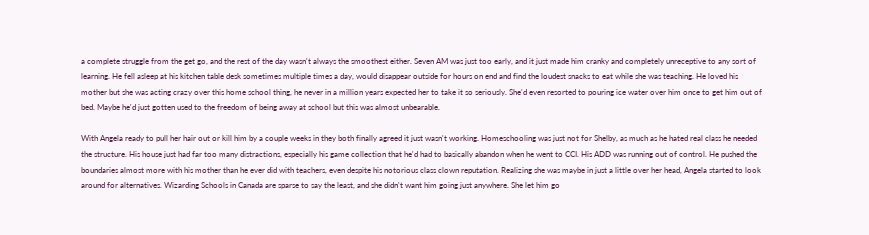a complete struggle from the get go, and the rest of the day wasn't always the smoothest either. Seven AM was just too early, and it just made him cranky and completely unreceptive to any sort of learning. He fell asleep at his kitchen table desk sometimes multiple times a day, would disappear outside for hours on end and find the loudest snacks to eat while she was teaching. He loved his mother but she was acting crazy over this home school thing, he never in a million years expected her to take it so seriously. She'd even resorted to pouring ice water over him once to get him out of bed. Maybe he'd just gotten used to the freedom of being away at school but this was almost unbearable.

With Angela ready to pull her hair out or kill him by a couple weeks in they both finally agreed it just wasn't working. Homeschooling was just not for Shelby, as much as he hated real class he needed the structure. His house just had far too many distractions, especially his game collection that he'd had to basically abandon when he went to CCI. His ADD was running out of control. He pushed the boundaries almost more with his mother than he ever did with teachers, even despite his notorious class clown reputation. Realizing she was maybe in just a little over her head, Angela started to look around for alternatives. Wizarding Schools in Canada are sparse to say the least, and she didn't want him going just anywhere. She let him go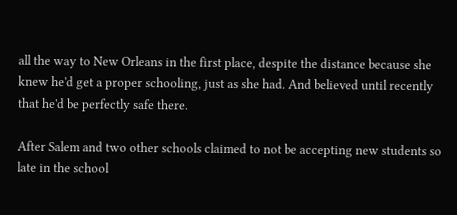all the way to New Orleans in the first place, despite the distance because she knew he'd get a proper schooling, just as she had. And believed until recently that he'd be perfectly safe there.

After Salem and two other schools claimed to not be accepting new students so late in the school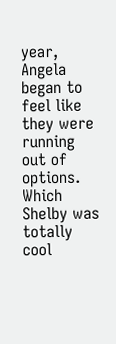year, Angela began to feel like they were running out of options. Which Shelby was totally cool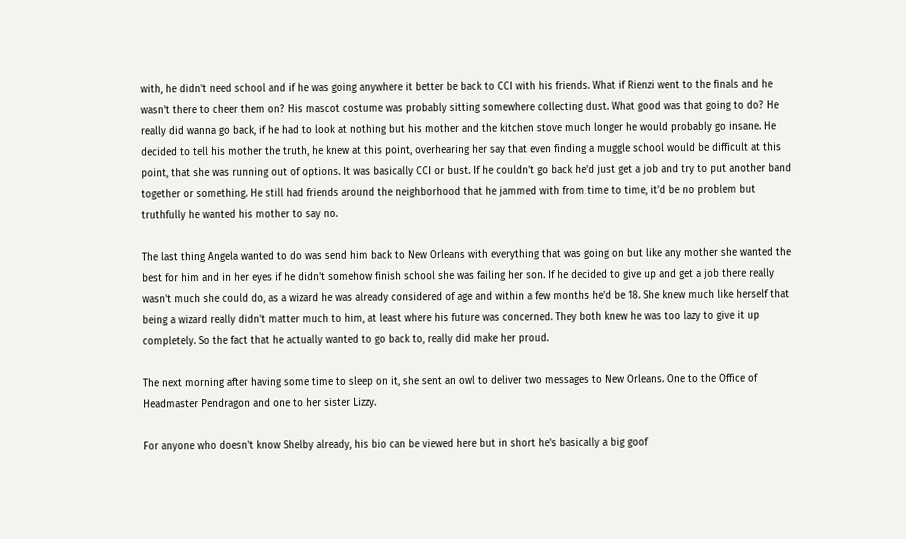with, he didn't need school and if he was going anywhere it better be back to CCI with his friends. What if Rienzi went to the finals and he wasn't there to cheer them on? His mascot costume was probably sitting somewhere collecting dust. What good was that going to do? He really did wanna go back, if he had to look at nothing but his mother and the kitchen stove much longer he would probably go insane. He decided to tell his mother the truth, he knew at this point, overhearing her say that even finding a muggle school would be difficult at this point, that she was running out of options. It was basically CCI or bust. If he couldn't go back he'd just get a job and try to put another band together or something. He still had friends around the neighborhood that he jammed with from time to time, it'd be no problem but truthfully he wanted his mother to say no.

The last thing Angela wanted to do was send him back to New Orleans with everything that was going on but like any mother she wanted the best for him and in her eyes if he didn't somehow finish school she was failing her son. If he decided to give up and get a job there really wasn't much she could do, as a wizard he was already considered of age and within a few months he'd be 18. She knew much like herself that being a wizard really didn't matter much to him, at least where his future was concerned. They both knew he was too lazy to give it up completely. So the fact that he actually wanted to go back to, really did make her proud.

The next morning after having some time to sleep on it, she sent an owl to deliver two messages to New Orleans. One to the Office of Headmaster Pendragon and one to her sister Lizzy.

For anyone who doesn't know Shelby already, his bio can be viewed here but in short he's basically a big goof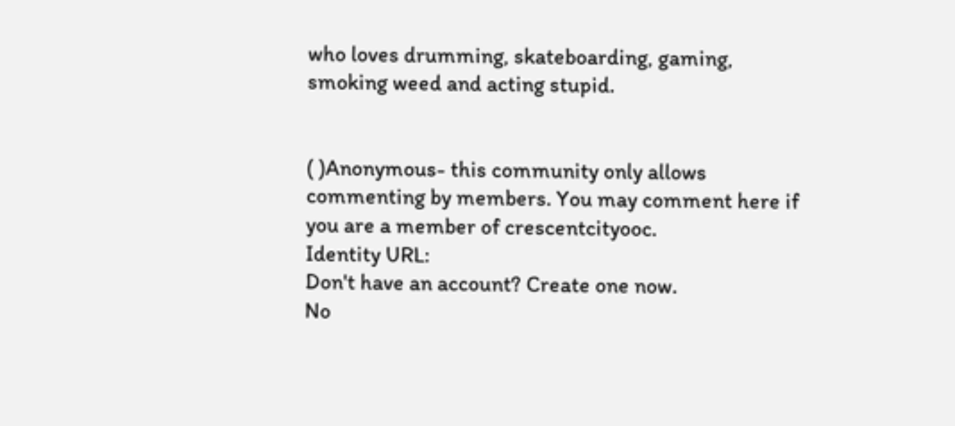who loves drumming, skateboarding, gaming, smoking weed and acting stupid.


( )Anonymous- this community only allows commenting by members. You may comment here if you are a member of crescentcityooc.
Identity URL:
Don't have an account? Create one now.
No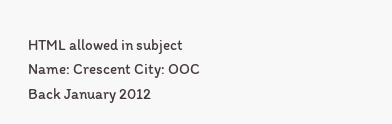HTML allowed in subject
Name: Crescent City: OOC
Back January 2012